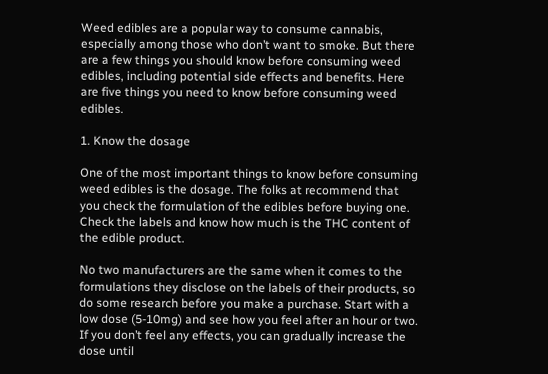Weed edibles are a popular way to consume cannabis, especially among those who don’t want to smoke. But there are a few things you should know before consuming weed edibles, including potential side effects and benefits. Here are five things you need to know before consuming weed edibles.

1. Know the dosage

One of the most important things to know before consuming weed edibles is the dosage. The folks at recommend that you check the formulation of the edibles before buying one. Check the labels and know how much is the THC content of the edible product.

No two manufacturers are the same when it comes to the formulations they disclose on the labels of their products, so do some research before you make a purchase. Start with a low dose (5-10mg) and see how you feel after an hour or two. If you don’t feel any effects, you can gradually increase the dose until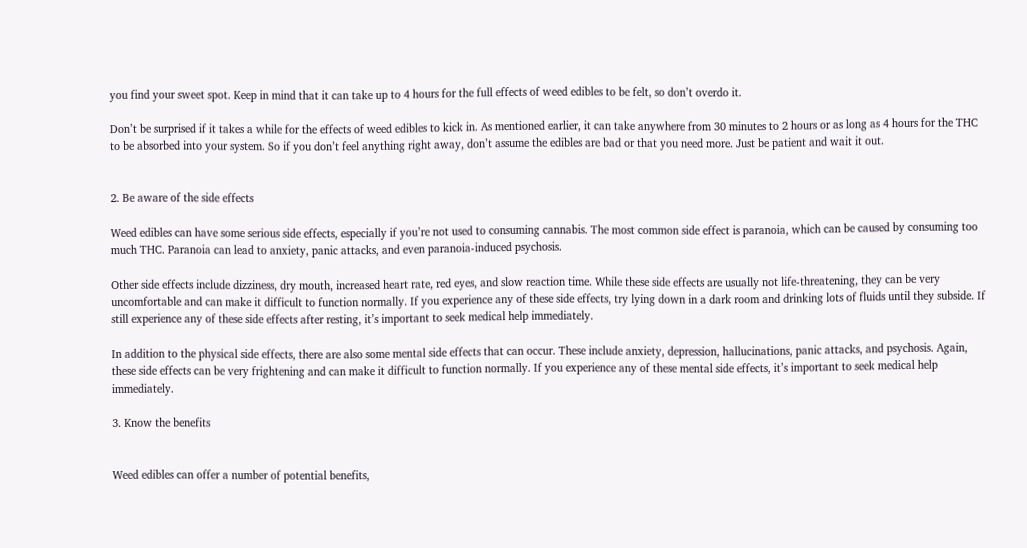you find your sweet spot. Keep in mind that it can take up to 4 hours for the full effects of weed edibles to be felt, so don’t overdo it.

Don’t be surprised if it takes a while for the effects of weed edibles to kick in. As mentioned earlier, it can take anywhere from 30 minutes to 2 hours or as long as 4 hours for the THC to be absorbed into your system. So if you don’t feel anything right away, don’t assume the edibles are bad or that you need more. Just be patient and wait it out.


2. Be aware of the side effects

Weed edibles can have some serious side effects, especially if you’re not used to consuming cannabis. The most common side effect is paranoia, which can be caused by consuming too much THC. Paranoia can lead to anxiety, panic attacks, and even paranoia-induced psychosis.

Other side effects include dizziness, dry mouth, increased heart rate, red eyes, and slow reaction time. While these side effects are usually not life-threatening, they can be very uncomfortable and can make it difficult to function normally. If you experience any of these side effects, try lying down in a dark room and drinking lots of fluids until they subside. If still experience any of these side effects after resting, it’s important to seek medical help immediately.

In addition to the physical side effects, there are also some mental side effects that can occur. These include anxiety, depression, hallucinations, panic attacks, and psychosis. Again, these side effects can be very frightening and can make it difficult to function normally. If you experience any of these mental side effects, it’s important to seek medical help immediately.

3. Know the benefits


Weed edibles can offer a number of potential benefits,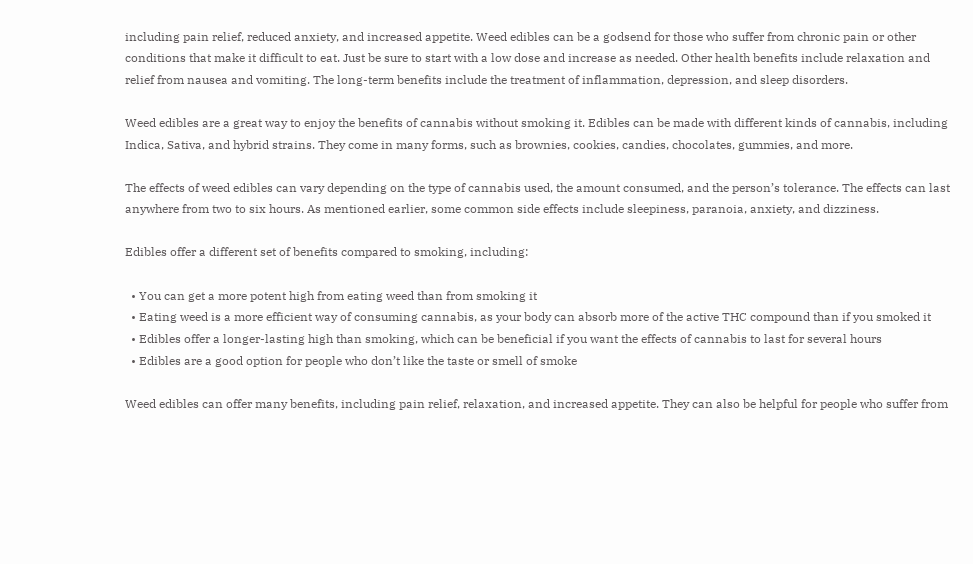including pain relief, reduced anxiety, and increased appetite. Weed edibles can be a godsend for those who suffer from chronic pain or other conditions that make it difficult to eat. Just be sure to start with a low dose and increase as needed. Other health benefits include relaxation and relief from nausea and vomiting. The long-term benefits include the treatment of inflammation, depression, and sleep disorders.

Weed edibles are a great way to enjoy the benefits of cannabis without smoking it. Edibles can be made with different kinds of cannabis, including Indica, Sativa, and hybrid strains. They come in many forms, such as brownies, cookies, candies, chocolates, gummies, and more.

The effects of weed edibles can vary depending on the type of cannabis used, the amount consumed, and the person’s tolerance. The effects can last anywhere from two to six hours. As mentioned earlier, some common side effects include sleepiness, paranoia, anxiety, and dizziness.

Edibles offer a different set of benefits compared to smoking, including:

  • You can get a more potent high from eating weed than from smoking it
  • Eating weed is a more efficient way of consuming cannabis, as your body can absorb more of the active THC compound than if you smoked it
  • Edibles offer a longer-lasting high than smoking, which can be beneficial if you want the effects of cannabis to last for several hours
  • Edibles are a good option for people who don’t like the taste or smell of smoke

Weed edibles can offer many benefits, including pain relief, relaxation, and increased appetite. They can also be helpful for people who suffer from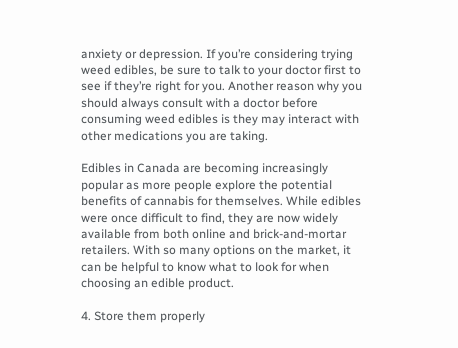anxiety or depression. If you’re considering trying weed edibles, be sure to talk to your doctor first to see if they’re right for you. Another reason why you should always consult with a doctor before consuming weed edibles is they may interact with other medications you are taking.

Edibles in Canada are becoming increasingly popular as more people explore the potential benefits of cannabis for themselves. While edibles were once difficult to find, they are now widely available from both online and brick-and-mortar retailers. With so many options on the market, it can be helpful to know what to look for when choosing an edible product.

4. Store them properly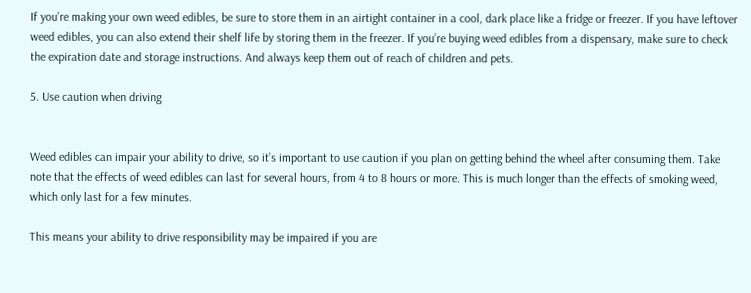If you’re making your own weed edibles, be sure to store them in an airtight container in a cool, dark place like a fridge or freezer. If you have leftover weed edibles, you can also extend their shelf life by storing them in the freezer. If you’re buying weed edibles from a dispensary, make sure to check the expiration date and storage instructions. And always keep them out of reach of children and pets.

5. Use caution when driving


Weed edibles can impair your ability to drive, so it’s important to use caution if you plan on getting behind the wheel after consuming them. Take note that the effects of weed edibles can last for several hours, from 4 to 8 hours or more. This is much longer than the effects of smoking weed, which only last for a few minutes.

This means your ability to drive responsibility may be impaired if you are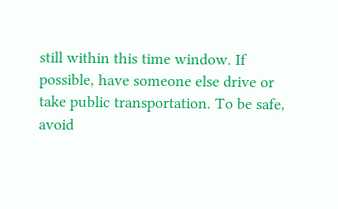still within this time window. If possible, have someone else drive or take public transportation. To be safe, avoid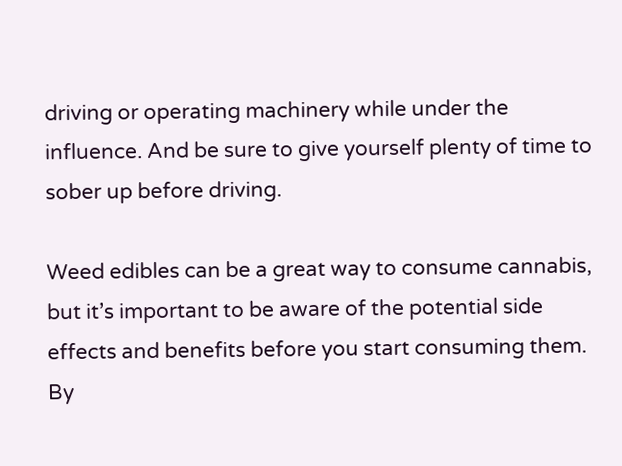driving or operating machinery while under the influence. And be sure to give yourself plenty of time to sober up before driving.

Weed edibles can be a great way to consume cannabis, but it’s important to be aware of the potential side effects and benefits before you start consuming them. By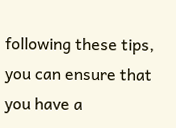following these tips, you can ensure that you have a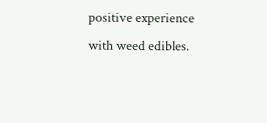positive experience with weed edibles.